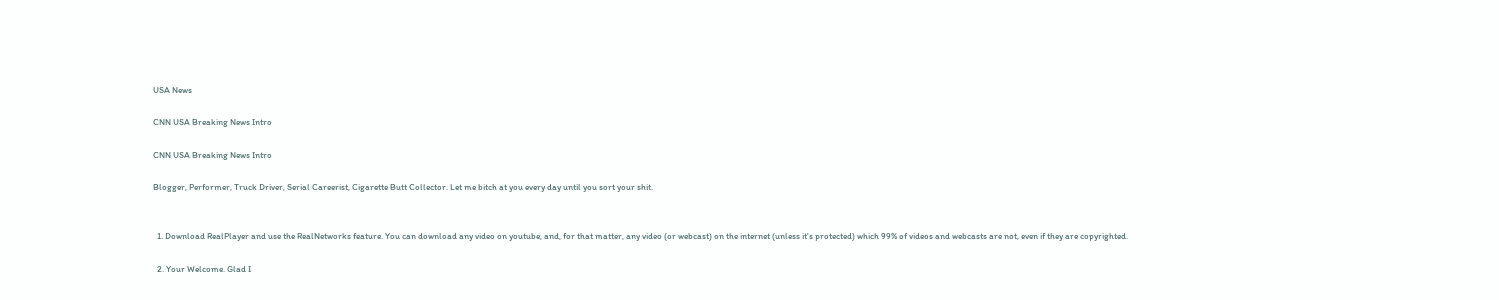USA News

CNN USA Breaking News Intro

CNN USA Breaking News Intro

Blogger, Performer, Truck Driver, Serial Careerist, Cigarette Butt Collector. Let me bitch at you every day until you sort your shit.


  1. Download RealPlayer and use the RealNetworks feature. You can download any video on youtube, and, for that matter, any video (or webcast) on the internet (unless it's protected) which 99% of videos and webcasts are not, even if they are copyrighted.

  2. Your Welcome. Glad I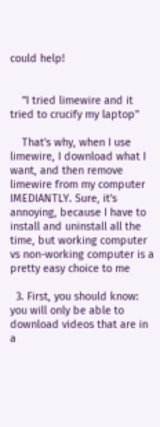could help!


    "I tried limewire and it tried to crucify my laptop"

    That's why, when I use limewire, I download what I want, and then remove limewire from my computer IMEDIANTLY. Sure, it's annoying, because I have to install and uninstall all the time, but working computer vs non-working computer is a pretty easy choice to me

  3. First, you should know: you will only be able to download videos that are in a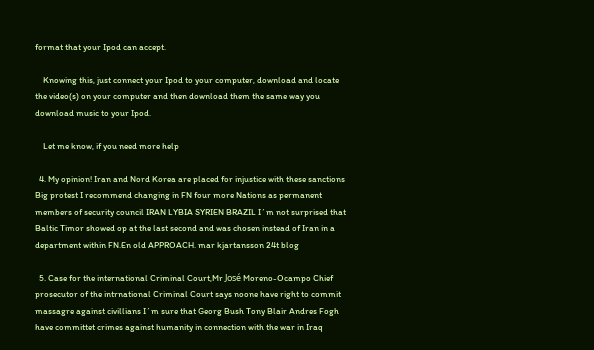format that your Ipod can accept.

    Knowing this, just connect your Ipod to your computer, download and locate the video(s) on your computer and then download them the same way you download music to your Ipod.

    Let me know, if you need more help

  4. My opinion! Iran and Nord Korea are placed for injustice with these sanctions Big protest I recommend changing in FN four more Nations as permanent members of security council IRAN LYBIA SYRIEN BRAZIL I´m not surprised that Baltic Timor showed op at the last second and was chosen instead of Iran in a department within FN.En old APPROACH. mar kjartansson 24t blog

  5. Case for the international Criminal Court,Mr José Moreno-Ocampo Chief prosecutor of the intrnational Criminal Court says noone have right to commit massagre against civillians I´m sure that Georg Bush Tony Blair Andres Fogh have committet crimes against humanity in connection with the war in Iraq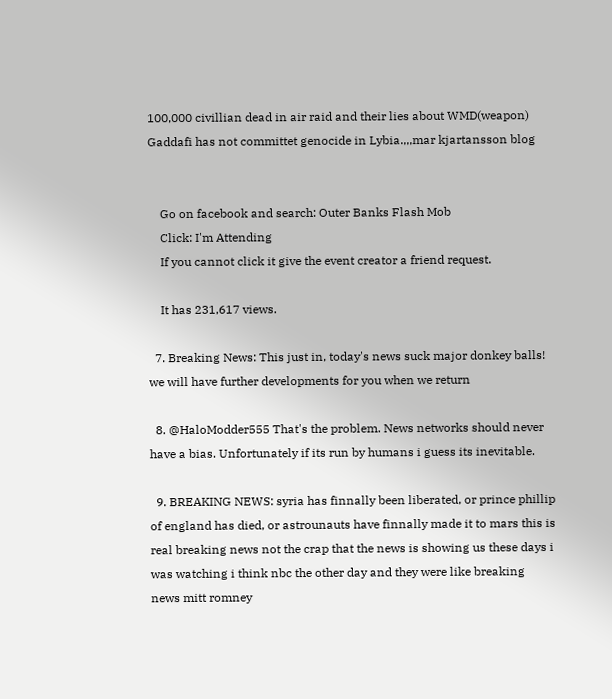100,000 civillian dead in air raid and their lies about WMD(weapon) Gaddafi has not committet genocide in Lybia.,,,mar kjartansson blog


    Go on facebook and search: Outer Banks Flash Mob
    Click: I'm Attending
    If you cannot click it give the event creator a friend request.

    It has 231,617 views.

  7. Breaking News: This just in, today's news suck major donkey balls! we will have further developments for you when we return

  8. @HaloModder555 That's the problem. News networks should never have a bias. Unfortunately if its run by humans i guess its inevitable.

  9. BREAKING NEWS: syria has finnally been liberated, or prince phillip of england has died, or astrounauts have finnally made it to mars this is real breaking news not the crap that the news is showing us these days i was watching i think nbc the other day and they were like breaking news mitt romney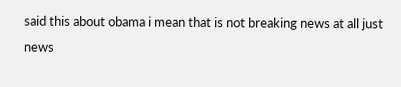said this about obama i mean that is not breaking news at all just news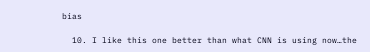bias

  10. I like this one better than what CNN is using now…the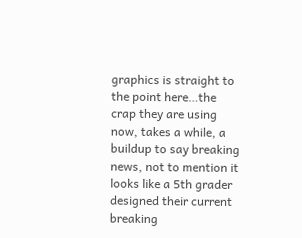graphics is straight to the point here…the crap they are using now, takes a while, a buildup to say breaking news, not to mention it looks like a 5th grader designed their current breaking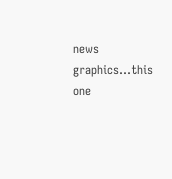news graphics…this one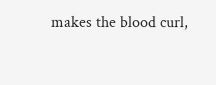makes the blood curl,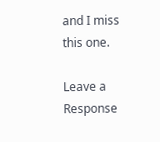and I miss this one.

Leave a Response